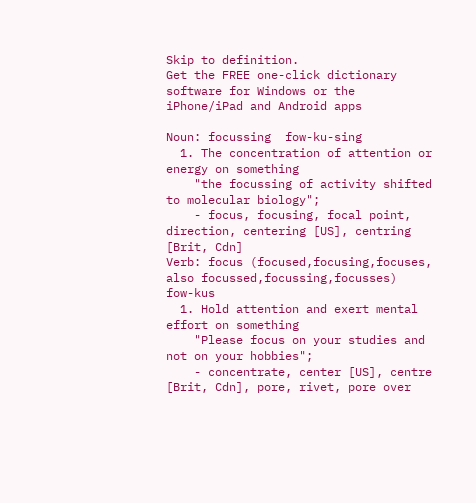Skip to definition.
Get the FREE one-click dictionary software for Windows or the iPhone/iPad and Android apps

Noun: focussing  fow-ku-sing
  1. The concentration of attention or energy on something
    "the focussing of activity shifted to molecular biology";
    - focus, focusing, focal point, direction, centering [US], centring [Brit, Cdn]
Verb: focus (focused,focusing,focuses, also focussed,focussing,focusses)  fow-kus
  1. Hold attention and exert mental effort on something
    "Please focus on your studies and not on your hobbies";
    - concentrate, center [US], centre [Brit, Cdn], pore, rivet, pore over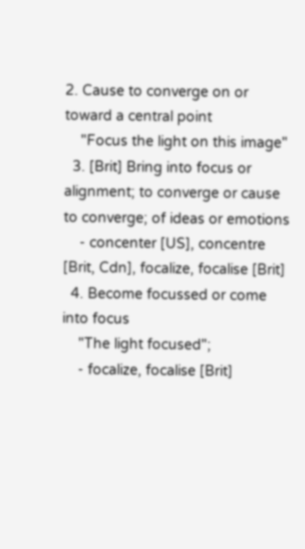2. Cause to converge on or toward a central point
    "Focus the light on this image"
  3. [Brit] Bring into focus or alignment; to converge or cause to converge; of ideas or emotions
    - concenter [US], concentre [Brit, Cdn], focalize, focalise [Brit]
  4. Become focussed or come into focus
    "The light focused";
    - focalize, focalise [Brit]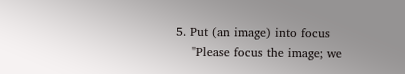5. Put (an image) into focus
    "Please focus the image; we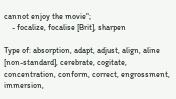cannot enjoy the movie";
    - focalize, focalise [Brit], sharpen

Type of: absorption, adapt, adjust, align, aline [non-standard], cerebrate, cogitate, concentration, conform, correct, engrossment, immersion,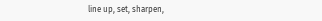line up, set, sharpen,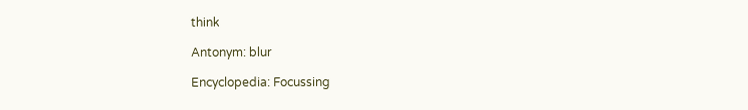think

Antonym: blur

Encyclopedia: Focussing